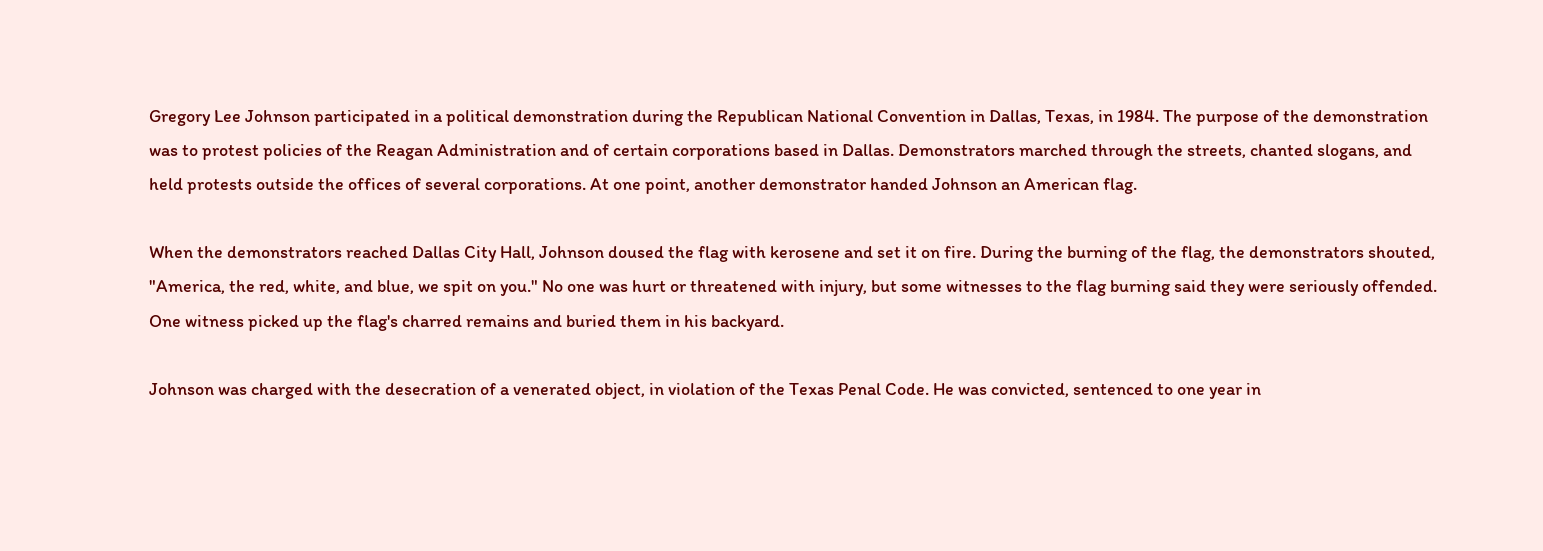Gregory Lee Johnson participated in a political demonstration during the Republican National Convention in Dallas, Texas, in 1984. The purpose of the demonstration was to protest policies of the Reagan Administration and of certain corporations based in Dallas. Demonstrators marched through the streets, chanted slogans, and held protests outside the offices of several corporations. At one point, another demonstrator handed Johnson an American flag.

When the demonstrators reached Dallas City Hall, Johnson doused the flag with kerosene and set it on fire. During the burning of the flag, the demonstrators shouted, "America, the red, white, and blue, we spit on you." No one was hurt or threatened with injury, but some witnesses to the flag burning said they were seriously offended. One witness picked up the flag's charred remains and buried them in his backyard.

Johnson was charged with the desecration of a venerated object, in violation of the Texas Penal Code. He was convicted, sentenced to one year in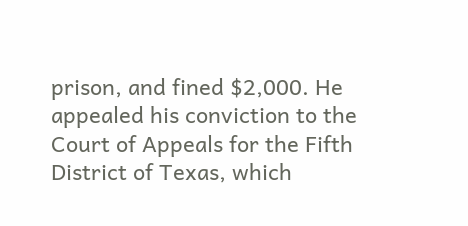prison, and fined $2,000. He appealed his conviction to the Court of Appeals for the Fifth District of Texas, which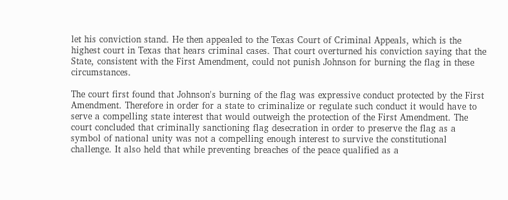let his conviction stand. He then appealed to the Texas Court of Criminal Appeals, which is the highest court in Texas that hears criminal cases. That court overturned his conviction saying that the State, consistent with the First Amendment, could not punish Johnson for burning the flag in these circumstances.

The court first found that Johnson's burning of the flag was expressive conduct protected by the First Amendment. Therefore in order for a state to criminalize or regulate such conduct it would have to serve a compelling state interest that would outweigh the protection of the First Amendment. The court concluded that criminally sanctioning flag desecration in order to preserve the flag as a symbol of national unity was not a compelling enough interest to survive the constitutional challenge. It also held that while preventing breaches of the peace qualified as a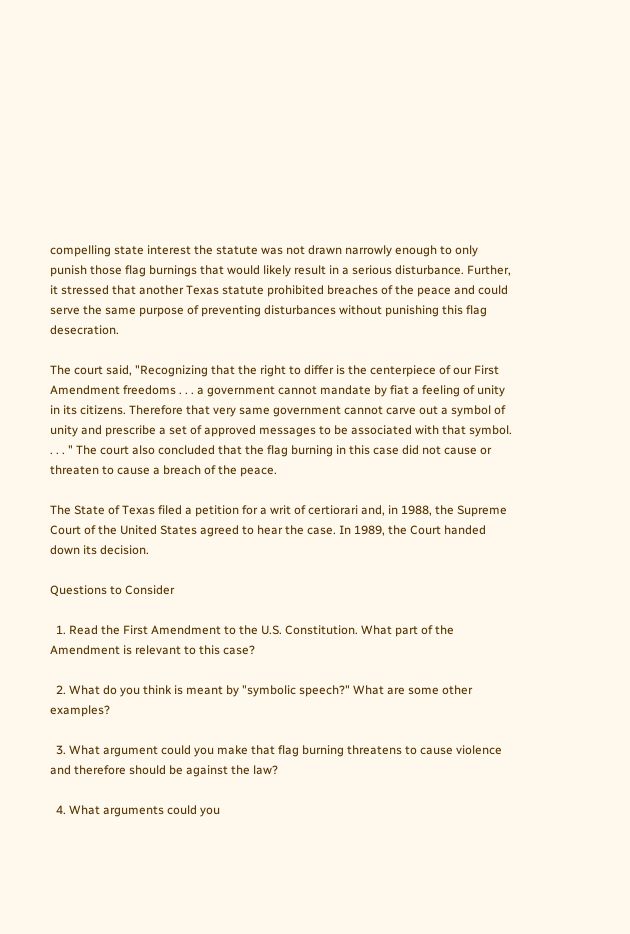compelling state interest the statute was not drawn narrowly enough to only punish those flag burnings that would likely result in a serious disturbance. Further, it stressed that another Texas statute prohibited breaches of the peace and could serve the same purpose of preventing disturbances without punishing this flag desecration.

The court said, "Recognizing that the right to differ is the centerpiece of our First Amendment freedoms . . . a government cannot mandate by fiat a feeling of unity in its citizens. Therefore that very same government cannot carve out a symbol of unity and prescribe a set of approved messages to be associated with that symbol. . . . " The court also concluded that the flag burning in this case did not cause or threaten to cause a breach of the peace.

The State of Texas filed a petition for a writ of certiorari and, in 1988, the Supreme Court of the United States agreed to hear the case. In 1989, the Court handed down its decision.

Questions to Consider

  1. Read the First Amendment to the U.S. Constitution. What part of the Amendment is relevant to this case?

  2. What do you think is meant by "symbolic speech?" What are some other examples?

  3. What argument could you make that flag burning threatens to cause violence and therefore should be against the law?

  4. What arguments could you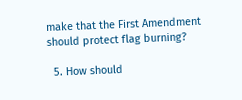make that the First Amendment should protect flag burning?

  5. How should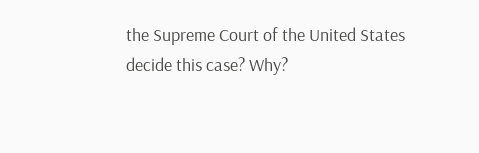the Supreme Court of the United States decide this case? Why?